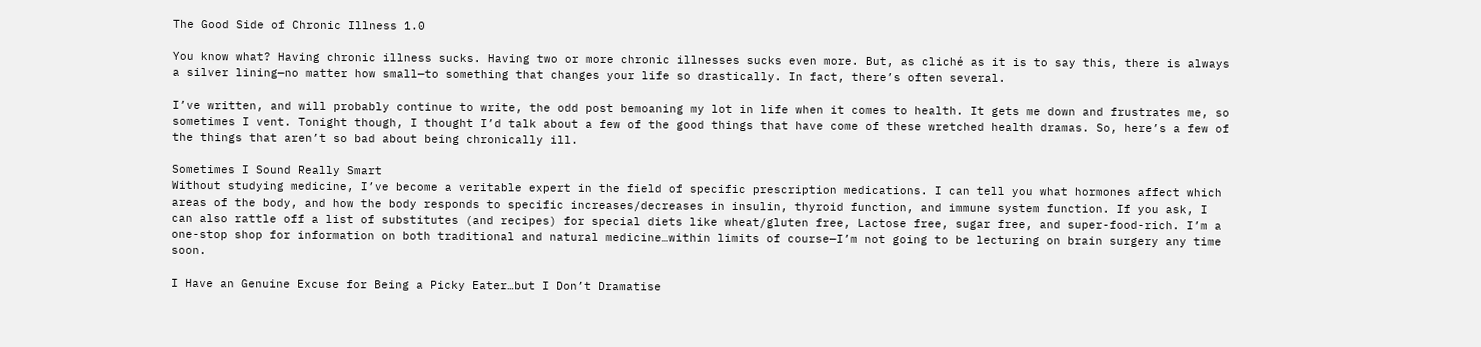The Good Side of Chronic Illness 1.0

You know what? Having chronic illness sucks. Having two or more chronic illnesses sucks even more. But, as cliché as it is to say this, there is always a silver lining—no matter how small—to something that changes your life so drastically. In fact, there’s often several.

I’ve written, and will probably continue to write, the odd post bemoaning my lot in life when it comes to health. It gets me down and frustrates me, so sometimes I vent. Tonight though, I thought I’d talk about a few of the good things that have come of these wretched health dramas. So, here’s a few of the things that aren’t so bad about being chronically ill.

Sometimes I Sound Really Smart
Without studying medicine, I’ve become a veritable expert in the field of specific prescription medications. I can tell you what hormones affect which areas of the body, and how the body responds to specific increases/decreases in insulin, thyroid function, and immune system function. If you ask, I can also rattle off a list of substitutes (and recipes) for special diets like wheat/gluten free, Lactose free, sugar free, and super-food-rich. I’m a one-stop shop for information on both traditional and natural medicine…within limits of course—I’m not going to be lecturing on brain surgery any time soon.

I Have an Genuine Excuse for Being a Picky Eater…but I Don’t Dramatise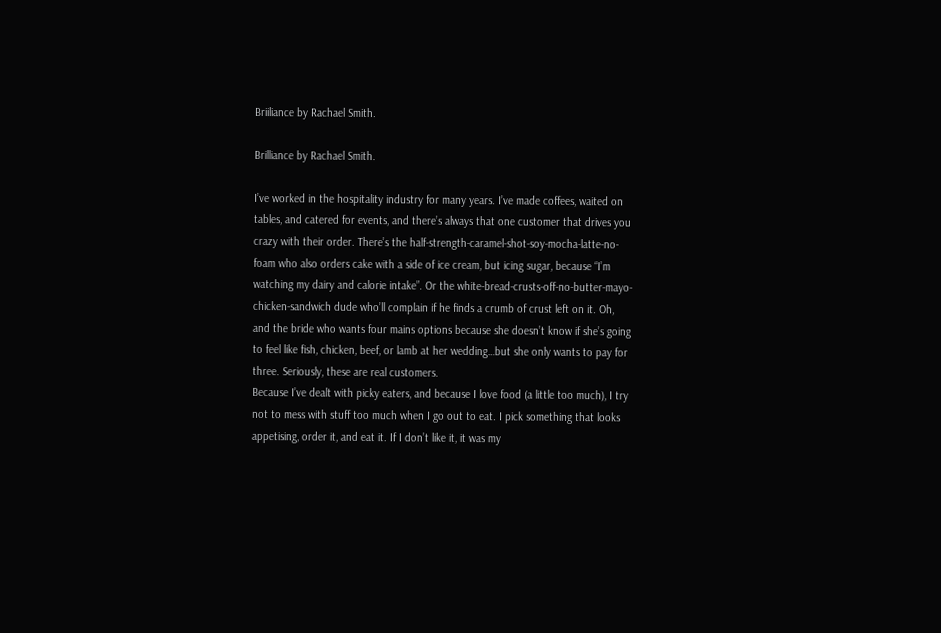Briiliance by Rachael Smith.

Brilliance by Rachael Smith.

I’ve worked in the hospitality industry for many years. I’ve made coffees, waited on tables, and catered for events, and there’s always that one customer that drives you crazy with their order. There’s the half-strength-caramel-shot-soy-mocha-latte-no-foam who also orders cake with a side of ice cream, but icing sugar, because “I’m watching my dairy and calorie intake”. Or the white-bread-crusts-off-no-butter-mayo-chicken-sandwich dude who’ll complain if he finds a crumb of crust left on it. Oh, and the bride who wants four mains options because she doesn’t know if she’s going to feel like fish, chicken, beef, or lamb at her wedding…but she only wants to pay for three. Seriously, these are real customers.
Because I’ve dealt with picky eaters, and because I love food (a little too much), I try not to mess with stuff too much when I go out to eat. I pick something that looks appetising, order it, and eat it. If I don’t like it, it was my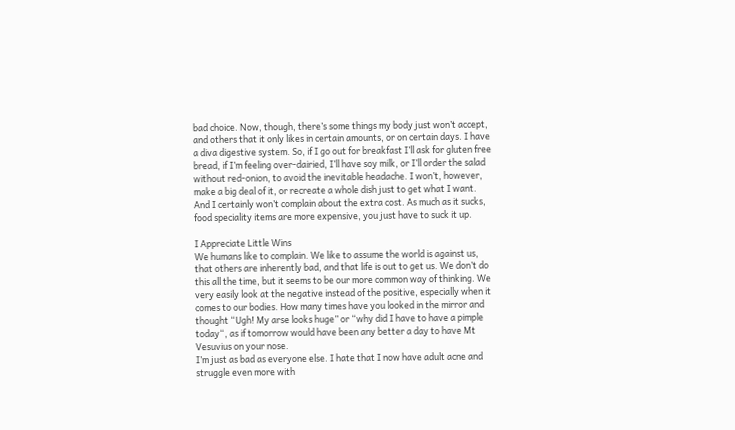bad choice. Now, though, there’s some things my body just won’t accept, and others that it only likes in certain amounts, or on certain days. I have a diva digestive system. So, if I go out for breakfast I’ll ask for gluten free bread, if I’m feeling over-dairied, I’ll have soy milk, or I’ll order the salad without red-onion, to avoid the inevitable headache. I won’t, however, make a big deal of it, or recreate a whole dish just to get what I want. And I certainly won’t complain about the extra cost. As much as it sucks, food speciality items are more expensive, you just have to suck it up.

I Appreciate Little Wins
We humans like to complain. We like to assume the world is against us, that others are inherently bad, and that life is out to get us. We don’t do this all the time, but it seems to be our more common way of thinking. We very easily look at the negative instead of the positive, especially when it comes to our bodies. How many times have you looked in the mirror and thought “Ugh! My arse looks huge” or “why did I have to have a pimple today“, as if tomorrow would have been any better a day to have Mt Vesuvius on your nose.
I’m just as bad as everyone else. I hate that I now have adult acne and struggle even more with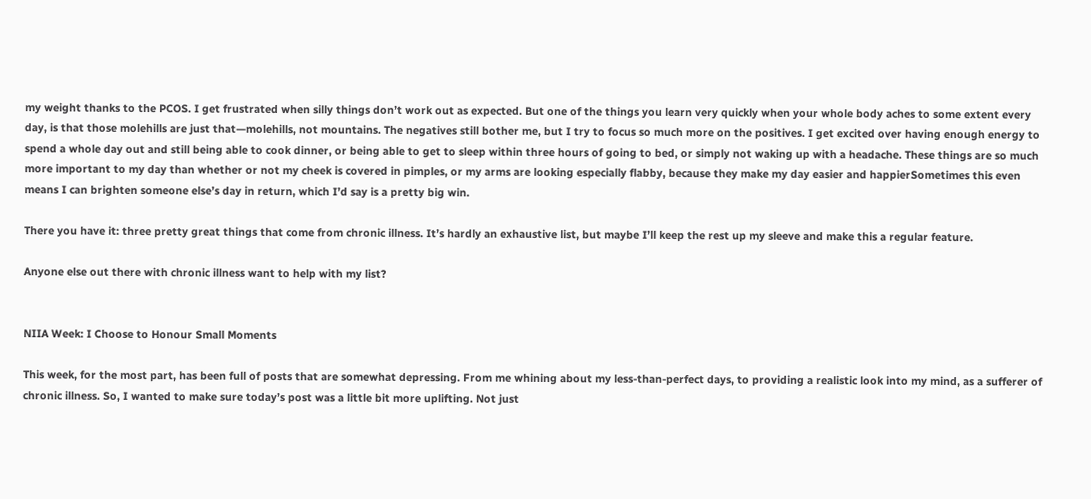my weight thanks to the PCOS. I get frustrated when silly things don’t work out as expected. But one of the things you learn very quickly when your whole body aches to some extent every day, is that those molehills are just that—molehills, not mountains. The negatives still bother me, but I try to focus so much more on the positives. I get excited over having enough energy to spend a whole day out and still being able to cook dinner, or being able to get to sleep within three hours of going to bed, or simply not waking up with a headache. These things are so much more important to my day than whether or not my cheek is covered in pimples, or my arms are looking especially flabby, because they make my day easier and happierSometimes this even means I can brighten someone else’s day in return, which I’d say is a pretty big win.

There you have it: three pretty great things that come from chronic illness. It’s hardly an exhaustive list, but maybe I’ll keep the rest up my sleeve and make this a regular feature.

Anyone else out there with chronic illness want to help with my list?


NIIA Week: I Choose to Honour Small Moments

This week, for the most part, has been full of posts that are somewhat depressing. From me whining about my less-than-perfect days, to providing a realistic look into my mind, as a sufferer of chronic illness. So, I wanted to make sure today’s post was a little bit more uplifting. Not just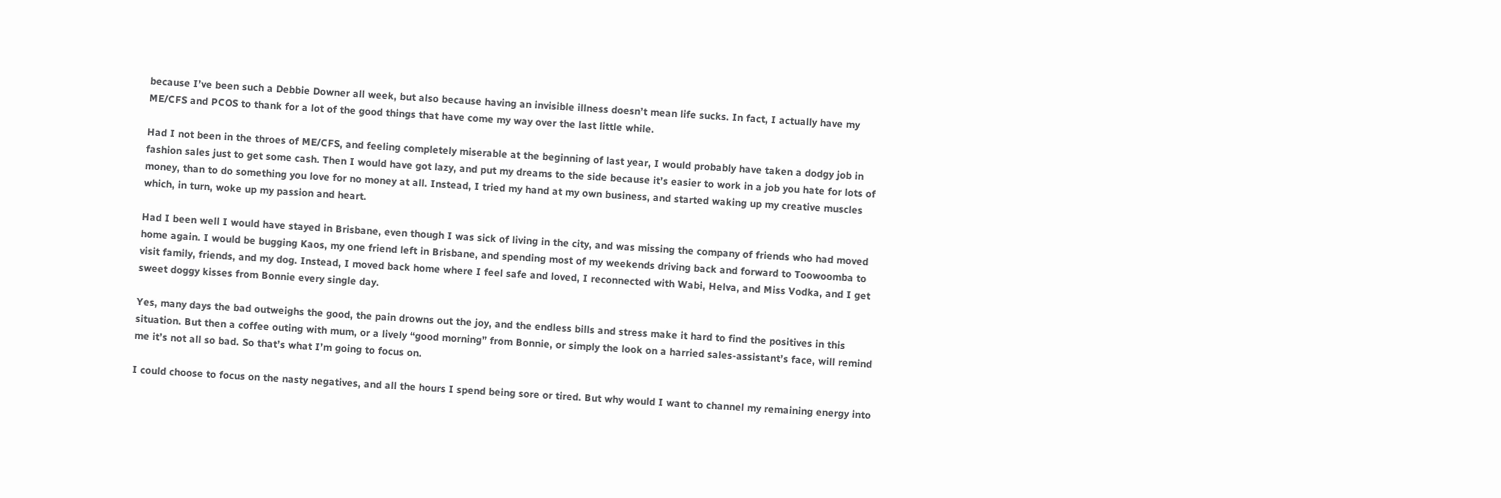because I’ve been such a Debbie Downer all week, but also because having an invisible illness doesn’t mean life sucks. In fact, I actually have my ME/CFS and PCOS to thank for a lot of the good things that have come my way over the last little while.

Had I not been in the throes of ME/CFS, and feeling completely miserable at the beginning of last year, I would probably have taken a dodgy job in fashion sales just to get some cash. Then I would have got lazy, and put my dreams to the side because it’s easier to work in a job you hate for lots of money, than to do something you love for no money at all. Instead, I tried my hand at my own business, and started waking up my creative muscles which, in turn, woke up my passion and heart.

Had I been well I would have stayed in Brisbane, even though I was sick of living in the city, and was missing the company of friends who had moved home again. I would be bugging Kaos, my one friend left in Brisbane, and spending most of my weekends driving back and forward to Toowoomba to visit family, friends, and my dog. Instead, I moved back home where I feel safe and loved, I reconnected with Wabi, Helva, and Miss Vodka, and I get sweet doggy kisses from Bonnie every single day.

Yes, many days the bad outweighs the good, the pain drowns out the joy, and the endless bills and stress make it hard to find the positives in this situation. But then a coffee outing with mum, or a lively “good morning” from Bonnie, or simply the look on a harried sales-assistant’s face, will remind me it’s not all so bad. So that’s what I’m going to focus on.

I could choose to focus on the nasty negatives, and all the hours I spend being sore or tired. But why would I want to channel my remaining energy into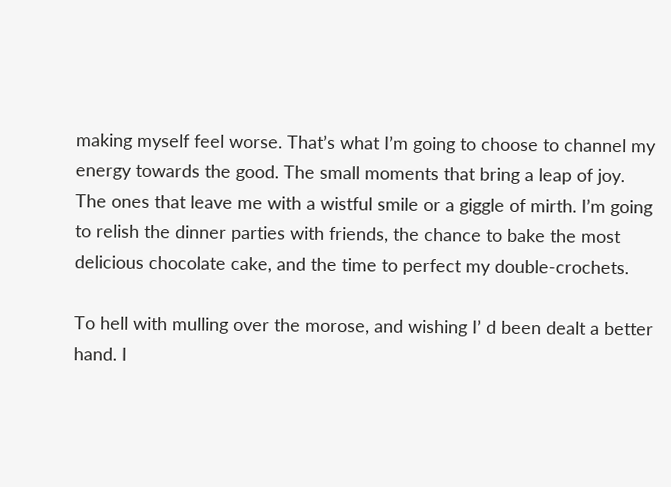making myself feel worse. That’s what I’m going to choose to channel my energy towards the good. The small moments that bring a leap of joy. The ones that leave me with a wistful smile or a giggle of mirth. I’m going to relish the dinner parties with friends, the chance to bake the most delicious chocolate cake, and the time to perfect my double-crochets.

To hell with mulling over the morose, and wishing I’ d been dealt a better hand. I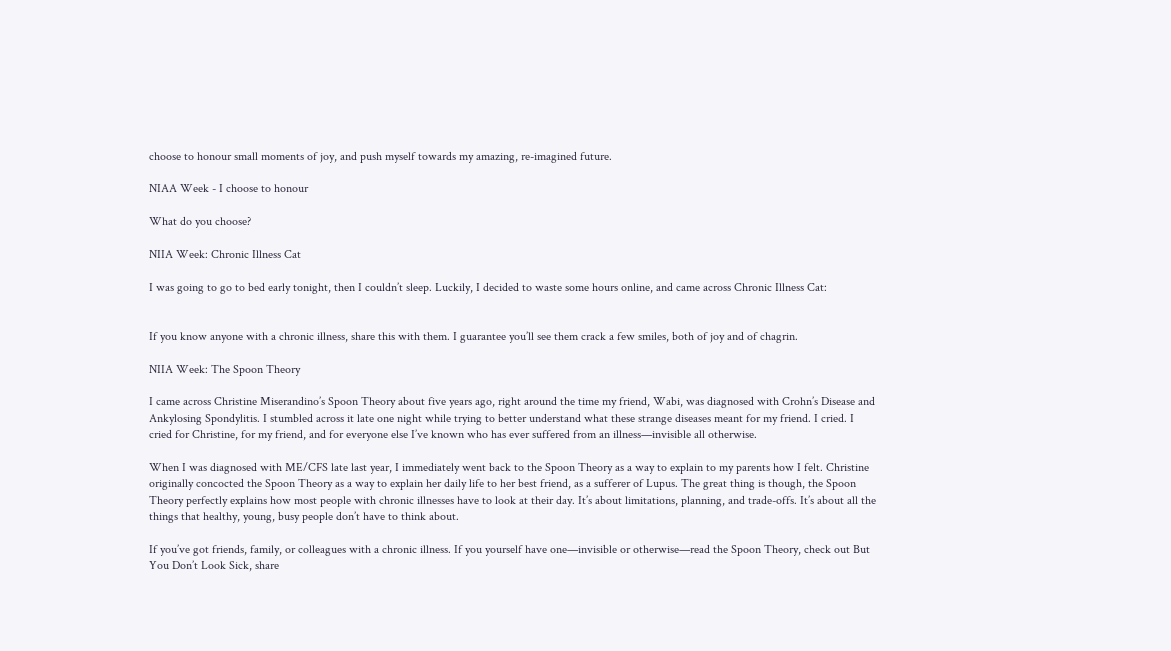choose to honour small moments of joy, and push myself towards my amazing, re-imagined future.

NIAA Week - I choose to honour

What do you choose?

NIIA Week: Chronic Illness Cat

I was going to go to bed early tonight, then I couldn’t sleep. Luckily, I decided to waste some hours online, and came across Chronic Illness Cat:


If you know anyone with a chronic illness, share this with them. I guarantee you’ll see them crack a few smiles, both of joy and of chagrin.

NIIA Week: The Spoon Theory

I came across Christine Miserandino’s Spoon Theory about five years ago, right around the time my friend, Wabi, was diagnosed with Crohn’s Disease and Ankylosing Spondylitis. I stumbled across it late one night while trying to better understand what these strange diseases meant for my friend. I cried. I cried for Christine, for my friend, and for everyone else I’ve known who has ever suffered from an illness—invisible all otherwise.

When I was diagnosed with ME/CFS late last year, I immediately went back to the Spoon Theory as a way to explain to my parents how I felt. Christine originally concocted the Spoon Theory as a way to explain her daily life to her best friend, as a sufferer of Lupus. The great thing is though, the Spoon Theory perfectly explains how most people with chronic illnesses have to look at their day. It’s about limitations, planning, and trade-offs. It’s about all the things that healthy, young, busy people don’t have to think about.

If you’ve got friends, family, or colleagues with a chronic illness. If you yourself have one—invisible or otherwise—read the Spoon Theory, check out But You Don’t Look Sick, share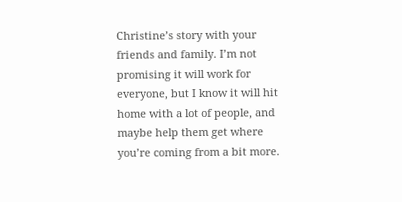Christine’s story with your friends and family. I’m not promising it will work for everyone, but I know it will hit home with a lot of people, and maybe help them get where you’re coming from a bit more.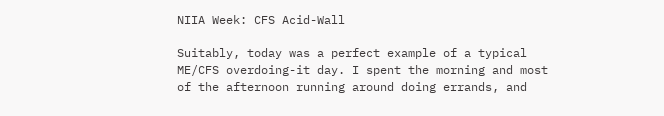NIIA Week: CFS Acid-Wall

Suitably, today was a perfect example of a typical ME/CFS overdoing-it day. I spent the morning and most of the afternoon running around doing errands, and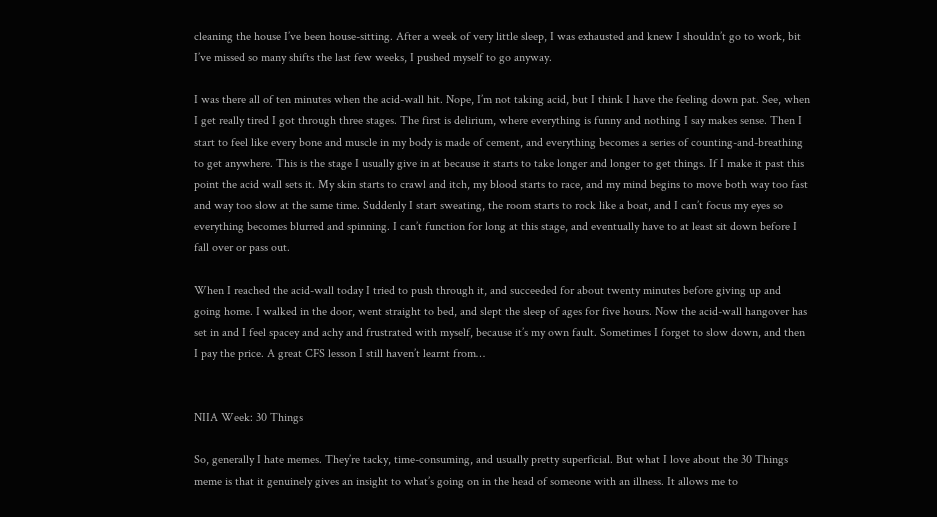cleaning the house I’ve been house-sitting. After a week of very little sleep, I was exhausted and knew I shouldn’t go to work, bit I’ve missed so many shifts the last few weeks, I pushed myself to go anyway.

I was there all of ten minutes when the acid-wall hit. Nope, I’m not taking acid, but I think I have the feeling down pat. See, when I get really tired I got through three stages. The first is delirium, where everything is funny and nothing I say makes sense. Then I start to feel like every bone and muscle in my body is made of cement, and everything becomes a series of counting-and-breathing to get anywhere. This is the stage I usually give in at because it starts to take longer and longer to get things. If I make it past this point the acid wall sets it. My skin starts to crawl and itch, my blood starts to race, and my mind begins to move both way too fast and way too slow at the same time. Suddenly I start sweating, the room starts to rock like a boat, and I can’t focus my eyes so everything becomes blurred and spinning. I can’t function for long at this stage, and eventually have to at least sit down before I fall over or pass out.

When I reached the acid-wall today I tried to push through it, and succeeded for about twenty minutes before giving up and going home. I walked in the door, went straight to bed, and slept the sleep of ages for five hours. Now the acid-wall hangover has set in and I feel spacey and achy and frustrated with myself, because it’s my own fault. Sometimes I forget to slow down, and then I pay the price. A great CFS lesson I still haven’t learnt from…


NIIA Week: 30 Things

So, generally I hate memes. They’re tacky, time-consuming, and usually pretty superficial. But what I love about the 30 Things meme is that it genuinely gives an insight to what’s going on in the head of someone with an illness. It allows me to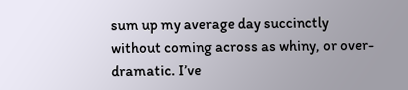sum up my average day succinctly without coming across as whiny, or over-dramatic. I’ve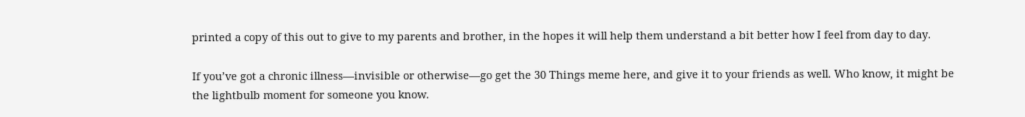printed a copy of this out to give to my parents and brother, in the hopes it will help them understand a bit better how I feel from day to day.

If you’ve got a chronic illness—invisible or otherwise—go get the 30 Things meme here, and give it to your friends as well. Who know, it might be the lightbulb moment for someone you know.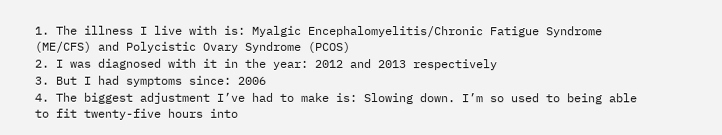1. The illness I live with is: Myalgic Encephalomyelitis/Chronic Fatigue Syndrome (ME/CFS) and Polycistic Ovary Syndrome (PCOS)
2. I was diagnosed with it in the year: 2012 and 2013 respectively
3. But I had symptoms since: 2006
4. The biggest adjustment I’ve had to make is: Slowing down. I’m so used to being able to fit twenty-five hours into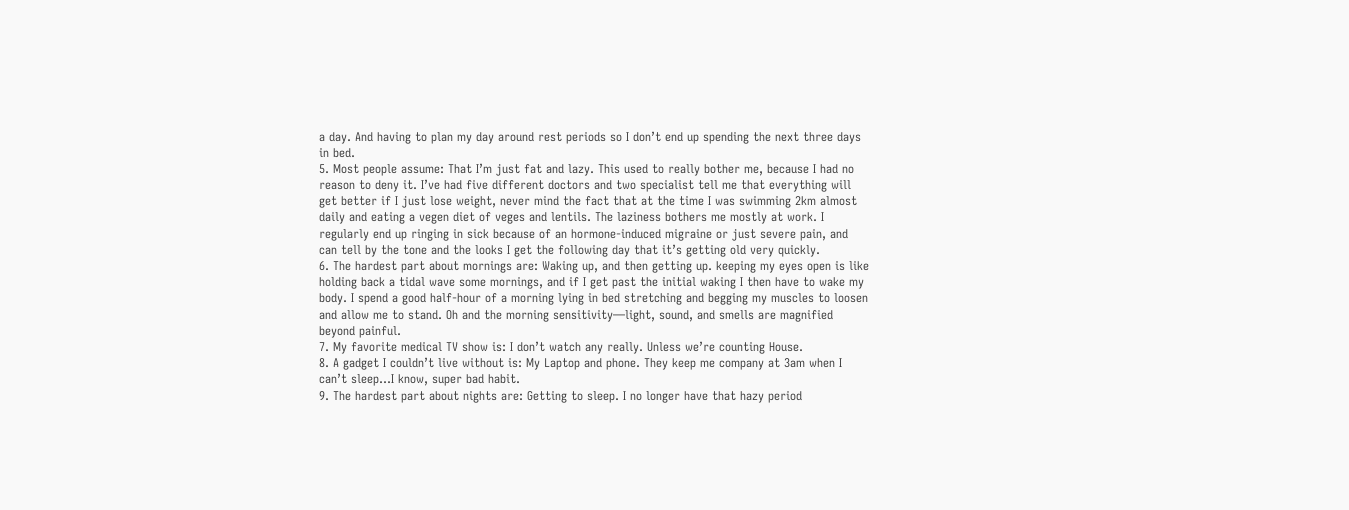a day. And having to plan my day around rest periods so I don’t end up spending the next three days in bed.
5. Most people assume: That I’m just fat and lazy. This used to really bother me, because I had no reason to deny it. I’ve had five different doctors and two specialist tell me that everything will get better if I just lose weight, never mind the fact that at the time I was swimming 2km almost daily and eating a vegen diet of veges and lentils. The laziness bothers me mostly at work. I regularly end up ringing in sick because of an hormone-induced migraine or just severe pain, and can tell by the tone and the looks I get the following day that it’s getting old very quickly.
6. The hardest part about mornings are: Waking up, and then getting up. keeping my eyes open is like holding back a tidal wave some mornings, and if I get past the initial waking I then have to wake my body. I spend a good half-hour of a morning lying in bed stretching and begging my muscles to loosen and allow me to stand. Oh and the morning sensitivity—light, sound, and smells are magnified beyond painful.
7. My favorite medical TV show is: I don’t watch any really. Unless we’re counting House.
8. A gadget I couldn’t live without is: My Laptop and phone. They keep me company at 3am when I can’t sleep…I know, super bad habit.
9. The hardest part about nights are: Getting to sleep. I no longer have that hazy period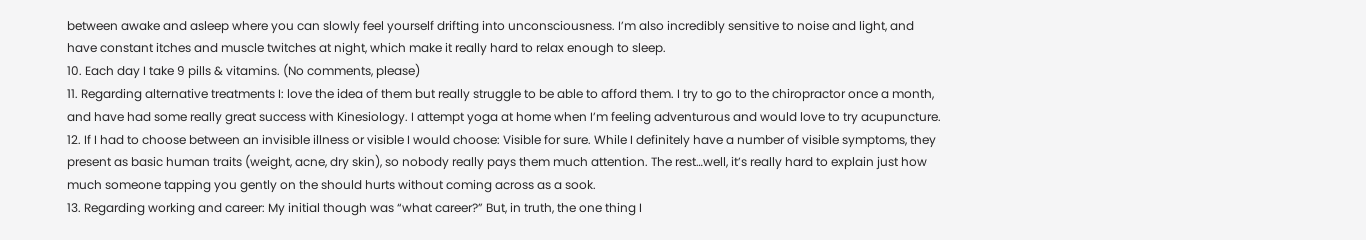between awake and asleep where you can slowly feel yourself drifting into unconsciousness. I’m also incredibly sensitive to noise and light, and have constant itches and muscle twitches at night, which make it really hard to relax enough to sleep.
10. Each day I take 9 pills & vitamins. (No comments, please)
11. Regarding alternative treatments I: love the idea of them but really struggle to be able to afford them. I try to go to the chiropractor once a month, and have had some really great success with Kinesiology. I attempt yoga at home when I’m feeling adventurous and would love to try acupuncture.
12. If I had to choose between an invisible illness or visible I would choose: Visible for sure. While I definitely have a number of visible symptoms, they present as basic human traits (weight, acne, dry skin), so nobody really pays them much attention. The rest…well, it’s really hard to explain just how much someone tapping you gently on the should hurts without coming across as a sook.
13. Regarding working and career: My initial though was “what career?” But, in truth, the one thing I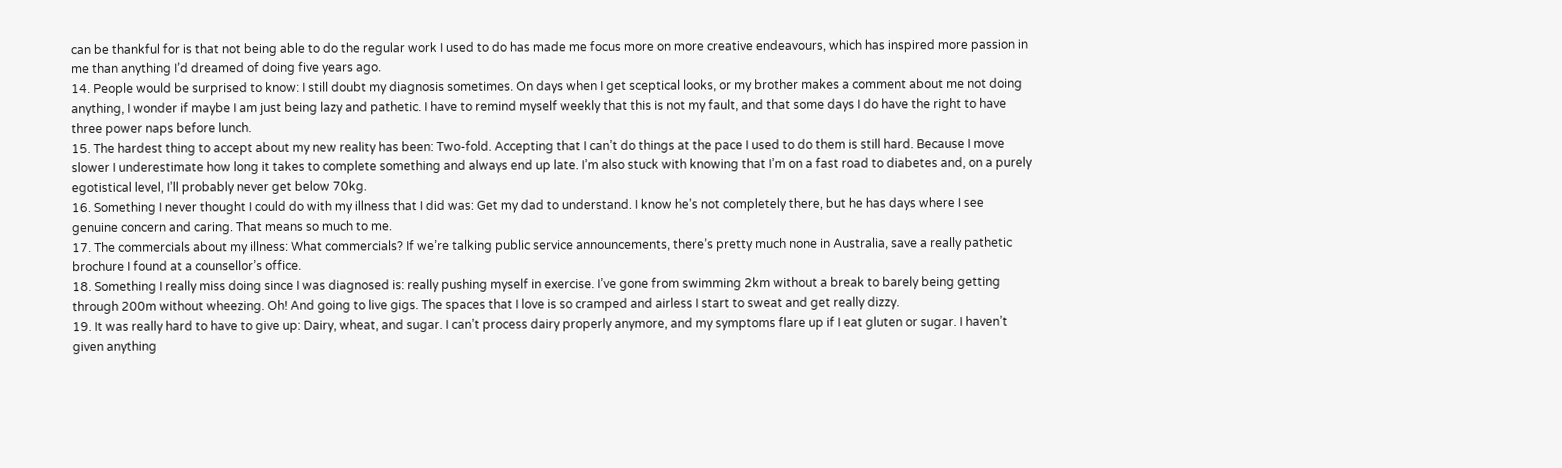can be thankful for is that not being able to do the regular work I used to do has made me focus more on more creative endeavours, which has inspired more passion in me than anything I’d dreamed of doing five years ago.
14. People would be surprised to know: I still doubt my diagnosis sometimes. On days when I get sceptical looks, or my brother makes a comment about me not doing anything, I wonder if maybe I am just being lazy and pathetic. I have to remind myself weekly that this is not my fault, and that some days I do have the right to have three power naps before lunch.
15. The hardest thing to accept about my new reality has been: Two-fold. Accepting that I can’t do things at the pace I used to do them is still hard. Because I move slower I underestimate how long it takes to complete something and always end up late. I’m also stuck with knowing that I’m on a fast road to diabetes and, on a purely egotistical level, I’ll probably never get below 70kg.
16. Something I never thought I could do with my illness that I did was: Get my dad to understand. I know he’s not completely there, but he has days where I see genuine concern and caring. That means so much to me.
17. The commercials about my illness: What commercials? If we’re talking public service announcements, there’s pretty much none in Australia, save a really pathetic brochure I found at a counsellor’s office.
18. Something I really miss doing since I was diagnosed is: really pushing myself in exercise. I’ve gone from swimming 2km without a break to barely being getting through 200m without wheezing. Oh! And going to live gigs. The spaces that I love is so cramped and airless I start to sweat and get really dizzy.
19. It was really hard to have to give up: Dairy, wheat, and sugar. I can’t process dairy properly anymore, and my symptoms flare up if I eat gluten or sugar. I haven’t given anything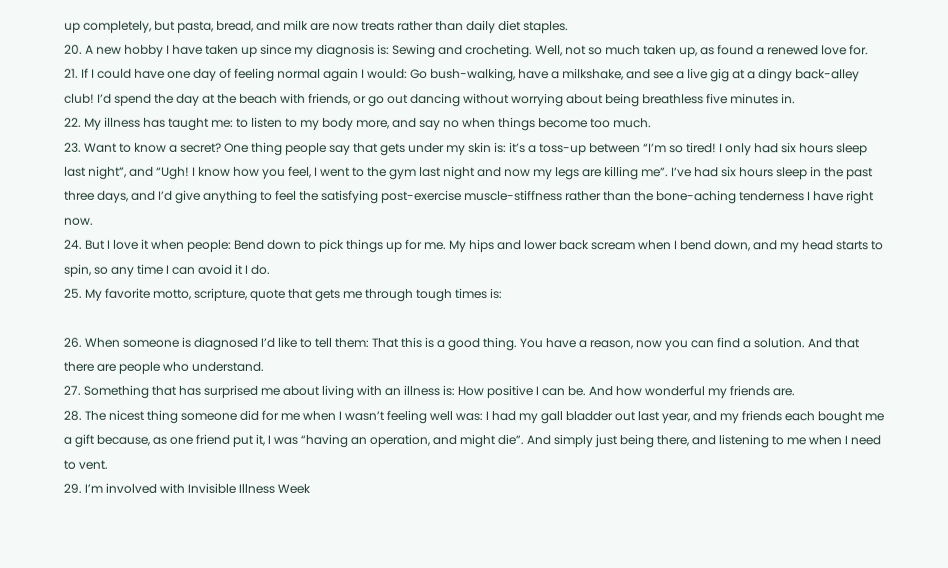up completely, but pasta, bread, and milk are now treats rather than daily diet staples.
20. A new hobby I have taken up since my diagnosis is: Sewing and crocheting. Well, not so much taken up, as found a renewed love for.
21. If I could have one day of feeling normal again I would: Go bush-walking, have a milkshake, and see a live gig at a dingy back-alley club! I’d spend the day at the beach with friends, or go out dancing without worrying about being breathless five minutes in.
22. My illness has taught me: to listen to my body more, and say no when things become too much.
23. Want to know a secret? One thing people say that gets under my skin is: it’s a toss-up between “I’m so tired! I only had six hours sleep last night”, and “Ugh! I know how you feel, I went to the gym last night and now my legs are killing me”. I’ve had six hours sleep in the past three days, and I’d give anything to feel the satisfying post-exercise muscle-stiffness rather than the bone-aching tenderness I have right now.
24. But I love it when people: Bend down to pick things up for me. My hips and lower back scream when I bend down, and my head starts to spin, so any time I can avoid it I do.
25. My favorite motto, scripture, quote that gets me through tough times is:

26. When someone is diagnosed I’d like to tell them: That this is a good thing. You have a reason, now you can find a solution. And that there are people who understand.
27. Something that has surprised me about living with an illness is: How positive I can be. And how wonderful my friends are.
28. The nicest thing someone did for me when I wasn’t feeling well was: I had my gall bladder out last year, and my friends each bought me a gift because, as one friend put it, I was “having an operation, and might die”. And simply just being there, and listening to me when I need to vent.
29. I’m involved with Invisible Illness Week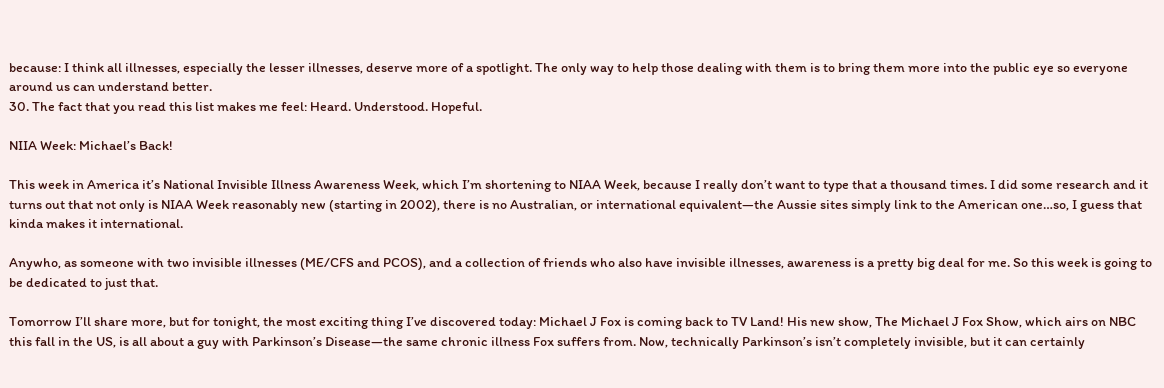because: I think all illnesses, especially the lesser illnesses, deserve more of a spotlight. The only way to help those dealing with them is to bring them more into the public eye so everyone around us can understand better.
30. The fact that you read this list makes me feel: Heard. Understood. Hopeful.

NIIA Week: Michael’s Back!

This week in America it’s National Invisible Illness Awareness Week, which I’m shortening to NIAA Week, because I really don’t want to type that a thousand times. I did some research and it turns out that not only is NIAA Week reasonably new (starting in 2002), there is no Australian, or international equivalent—the Aussie sites simply link to the American one…so, I guess that kinda makes it international.

Anywho, as someone with two invisible illnesses (ME/CFS and PCOS), and a collection of friends who also have invisible illnesses, awareness is a pretty big deal for me. So this week is going to be dedicated to just that.

Tomorrow I’ll share more, but for tonight, the most exciting thing I’ve discovered today: Michael J Fox is coming back to TV Land! His new show, The Michael J Fox Show, which airs on NBC this fall in the US, is all about a guy with Parkinson’s Disease—the same chronic illness Fox suffers from. Now, technically Parkinson’s isn’t completely invisible, but it can certainly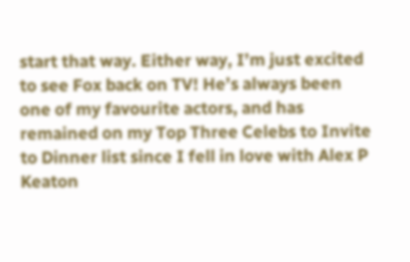start that way. Either way, I’m just excited to see Fox back on TV! He’s always been one of my favourite actors, and has remained on my Top Three Celebs to Invite to Dinner list since I fell in love with Alex P Keaton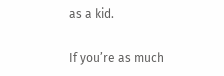as a kid.

If you’re as much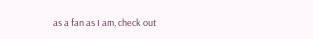as a fan as I am, check out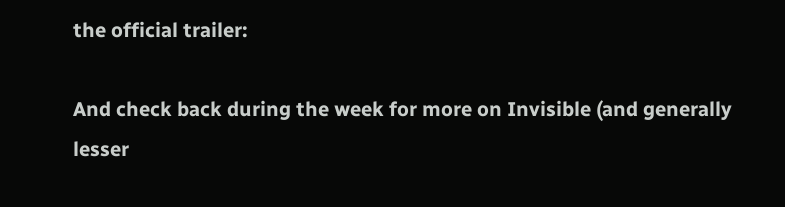the official trailer:

And check back during the week for more on Invisible (and generally lesser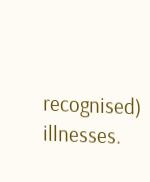recognised) illnesses.